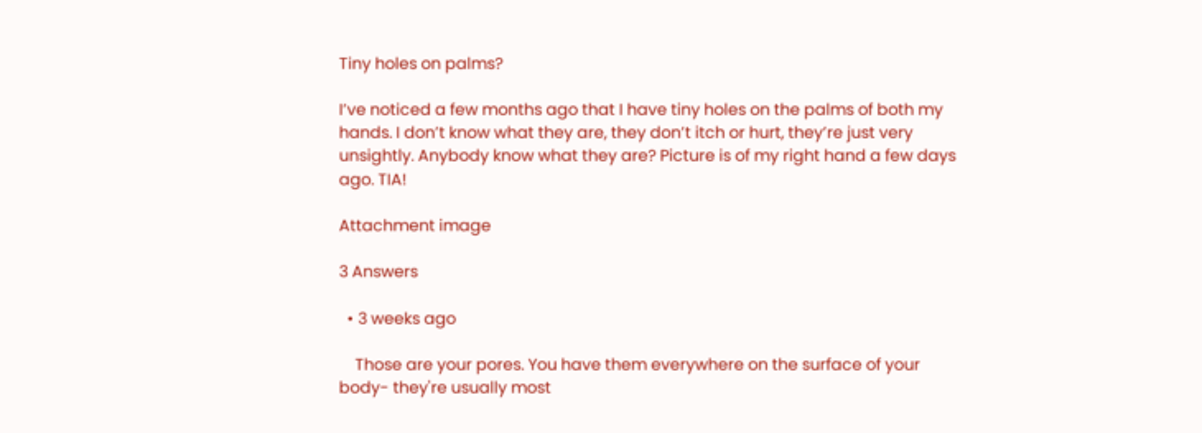Tiny holes on palms?

I’ve noticed a few months ago that I have tiny holes on the palms of both my hands. I don’t know what they are, they don’t itch or hurt, they’re just very unsightly. Anybody know what they are? Picture is of my right hand a few days ago. TIA!

Attachment image

3 Answers

  • 3 weeks ago

    Those are your pores. You have them everywhere on the surface of your body- they're usually most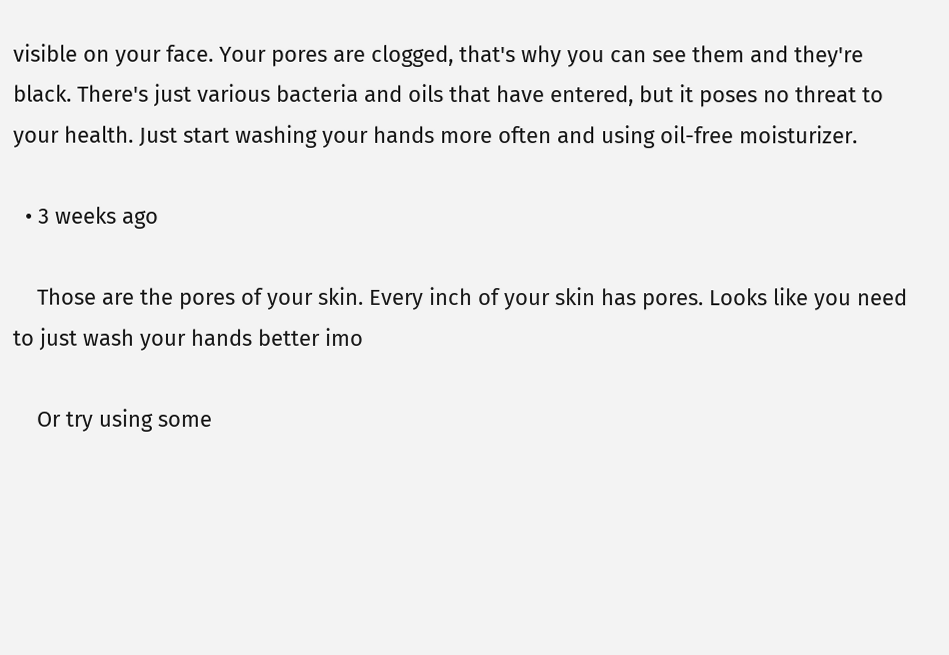visible on your face. Your pores are clogged, that's why you can see them and they're black. There's just various bacteria and oils that have entered, but it poses no threat to your health. Just start washing your hands more often and using oil-free moisturizer.

  • 3 weeks ago

    Those are the pores of your skin. Every inch of your skin has pores. Looks like you need to just wash your hands better imo

    Or try using some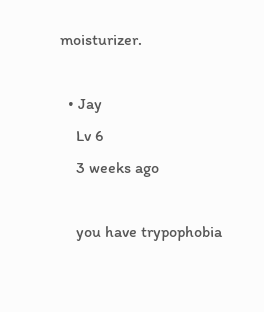moisturizer.

  • Jay
    Lv 6
    3 weeks ago

    you have trypophobia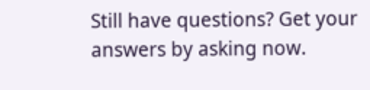Still have questions? Get your answers by asking now.